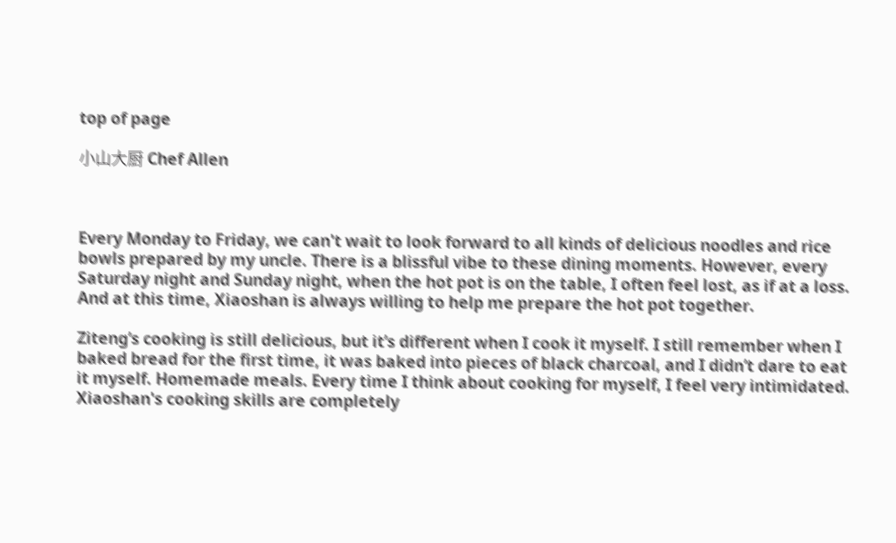top of page

小山大厨 Chef Allen



Every Monday to Friday, we can't wait to look forward to all kinds of delicious noodles and rice bowls prepared by my uncle. There is a blissful vibe to these dining moments. However, every Saturday night and Sunday night, when the hot pot is on the table, I often feel lost, as if at a loss. And at this time, Xiaoshan is always willing to help me prepare the hot pot together.

Ziteng’s cooking is still delicious, but it’s different when I cook it myself. I still remember when I baked bread for the first time, it was baked into pieces of black charcoal, and I didn’t dare to eat it myself. Homemade meals. Every time I think about cooking for myself, I feel very intimidated. Xiaoshan's cooking skills are completely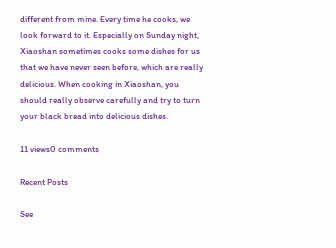different from mine. Every time he cooks, we look forward to it. Especially on Sunday night, Xiaoshan sometimes cooks some dishes for us that we have never seen before, which are really delicious. When cooking in Xiaoshan, you should really observe carefully and try to turn your black bread into delicious dishes.

11 views0 comments

Recent Posts

See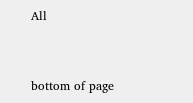All


bottom of page